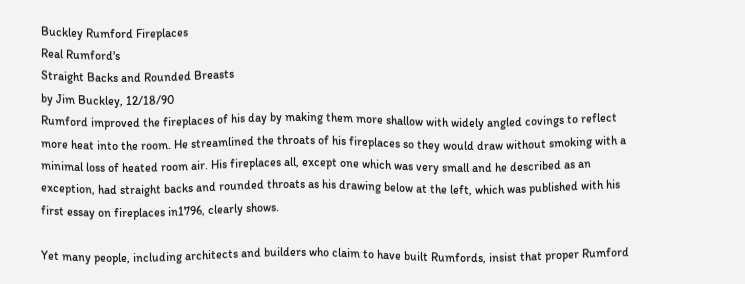Buckley Rumford Fireplaces
Real Rumford's
Straight Backs and Rounded Breasts
by Jim Buckley, 12/18/90
Rumford improved the fireplaces of his day by making them more shallow with widely angled covings to reflect more heat into the room. He streamlined the throats of his fireplaces so they would draw without smoking with a minimal loss of heated room air. His fireplaces all, except one which was very small and he described as an exception, had straight backs and rounded throats as his drawing below at the left, which was published with his first essay on fireplaces in1796, clearly shows.

Yet many people, including architects and builders who claim to have built Rumfords, insist that proper Rumford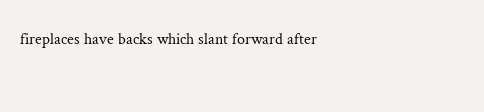fireplaces have backs which slant forward after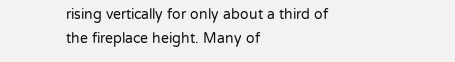rising vertically for only about a third of the fireplace height. Many of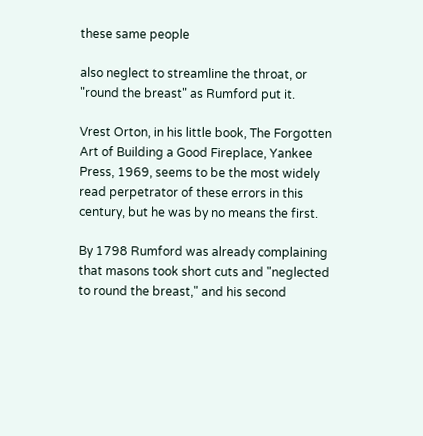these same people

also neglect to streamline the throat, or "round the breast" as Rumford put it.

Vrest Orton, in his little book, The Forgotten Art of Building a Good Fireplace, Yankee Press, 1969, seems to be the most widely read perpetrator of these errors in this century, but he was by no means the first.

By 1798 Rumford was already complaining that masons took short cuts and "neglected to round the breast," and his second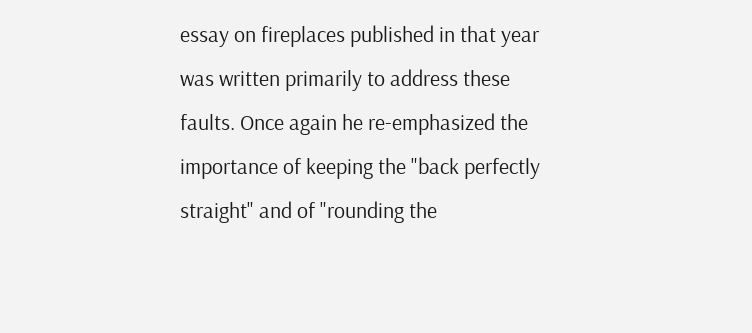essay on fireplaces published in that year was written primarily to address these faults. Once again he re-emphasized the importance of keeping the "back perfectly straight" and of "rounding the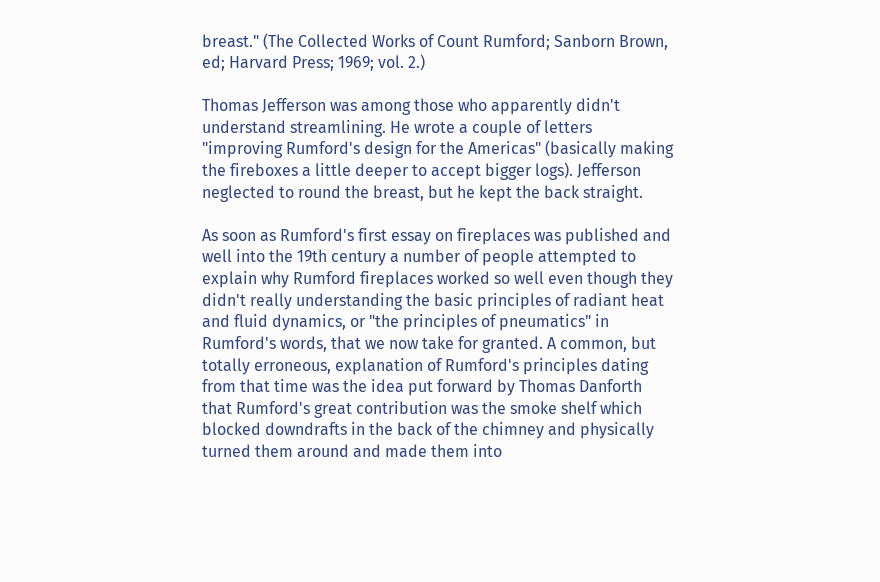breast." (The Collected Works of Count Rumford; Sanborn Brown, ed; Harvard Press; 1969; vol. 2.)

Thomas Jefferson was among those who apparently didn't understand streamlining. He wrote a couple of letters "improving Rumford's design for the Americas" (basically making the fireboxes a little deeper to accept bigger logs). Jefferson neglected to round the breast, but he kept the back straight.

As soon as Rumford's first essay on fireplaces was published and well into the 19th century a number of people attempted to explain why Rumford fireplaces worked so well even though they didn't really understanding the basic principles of radiant heat and fluid dynamics, or "the principles of pneumatics" in Rumford's words, that we now take for granted. A common, but totally erroneous, explanation of Rumford's principles dating from that time was the idea put forward by Thomas Danforth that Rumford's great contribution was the smoke shelf which blocked downdrafts in the back of the chimney and physically turned them around and made them into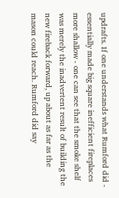updrafts. If one understands what Rumford did - essentially made big square inefficient fireplaces more shallow - one can see that the smoke shelf was merely the inadvertent result of building the new fireback forward, up about as far as the mason could reach. Rumford did say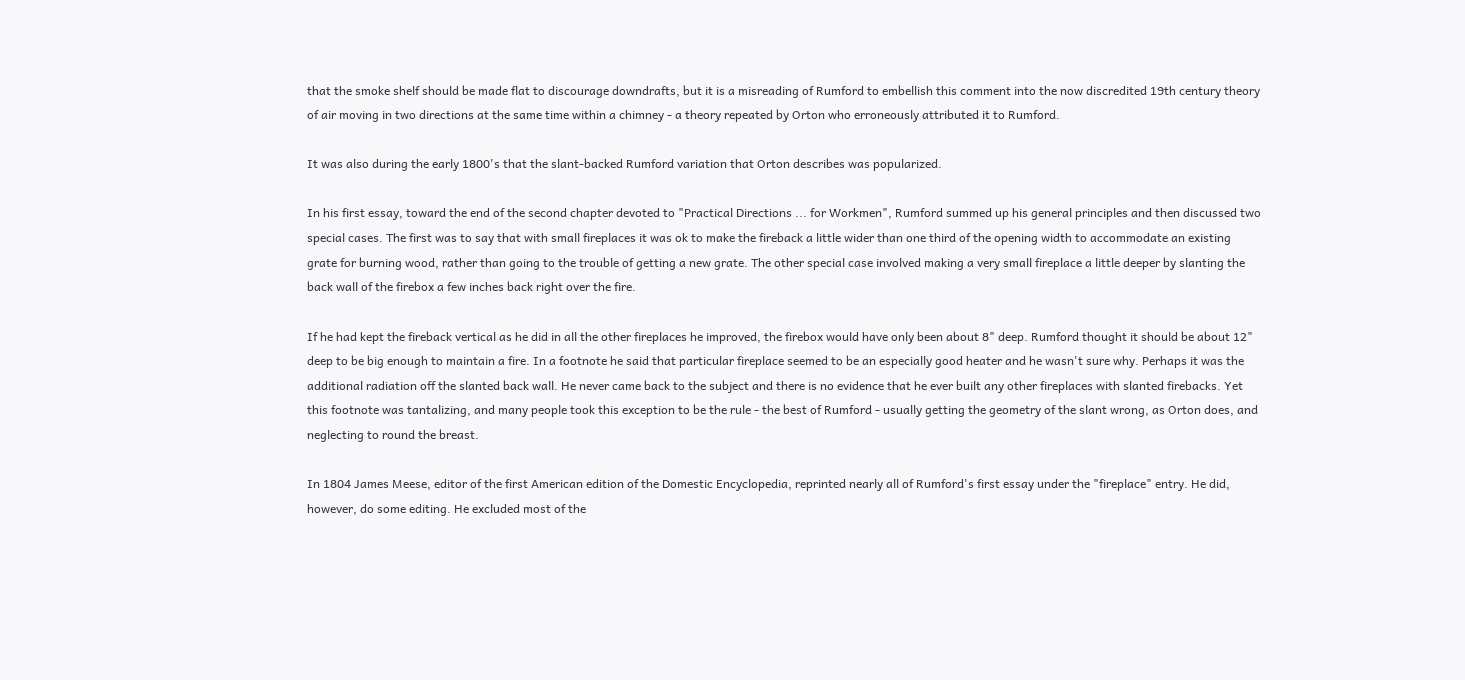that the smoke shelf should be made flat to discourage downdrafts, but it is a misreading of Rumford to embellish this comment into the now discredited 19th century theory of air moving in two directions at the same time within a chimney - a theory repeated by Orton who erroneously attributed it to Rumford.

It was also during the early 1800's that the slant-backed Rumford variation that Orton describes was popularized.

In his first essay, toward the end of the second chapter devoted to "Practical Directions ... for Workmen", Rumford summed up his general principles and then discussed two special cases. The first was to say that with small fireplaces it was ok to make the fireback a little wider than one third of the opening width to accommodate an existing grate for burning wood, rather than going to the trouble of getting a new grate. The other special case involved making a very small fireplace a little deeper by slanting the back wall of the firebox a few inches back right over the fire.

If he had kept the fireback vertical as he did in all the other fireplaces he improved, the firebox would have only been about 8" deep. Rumford thought it should be about 12" deep to be big enough to maintain a fire. In a footnote he said that particular fireplace seemed to be an especially good heater and he wasn't sure why. Perhaps it was the additional radiation off the slanted back wall. He never came back to the subject and there is no evidence that he ever built any other fireplaces with slanted firebacks. Yet this footnote was tantalizing, and many people took this exception to be the rule - the best of Rumford - usually getting the geometry of the slant wrong, as Orton does, and neglecting to round the breast.

In 1804 James Meese, editor of the first American edition of the Domestic Encyclopedia, reprinted nearly all of Rumford's first essay under the "fireplace" entry. He did, however, do some editing. He excluded most of the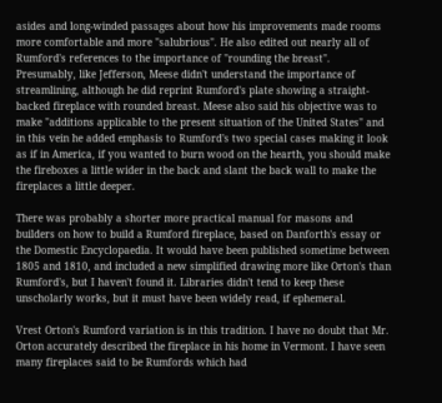asides and long-winded passages about how his improvements made rooms more comfortable and more "salubrious". He also edited out nearly all of Rumford's references to the importance of "rounding the breast". Presumably, like Jefferson, Meese didn't understand the importance of streamlining, although he did reprint Rumford's plate showing a straight-backed fireplace with rounded breast. Meese also said his objective was to make "additions applicable to the present situation of the United States" and in this vein he added emphasis to Rumford's two special cases making it look as if in America, if you wanted to burn wood on the hearth, you should make the fireboxes a little wider in the back and slant the back wall to make the fireplaces a little deeper.

There was probably a shorter more practical manual for masons and builders on how to build a Rumford fireplace, based on Danforth's essay or the Domestic Encyclopaedia. It would have been published sometime between 1805 and 1810, and included a new simplified drawing more like Orton's than Rumford's, but I haven't found it. Libraries didn't tend to keep these unscholarly works, but it must have been widely read, if ephemeral.

Vrest Orton's Rumford variation is in this tradition. I have no doubt that Mr. Orton accurately described the fireplace in his home in Vermont. I have seen many fireplaces said to be Rumfords which had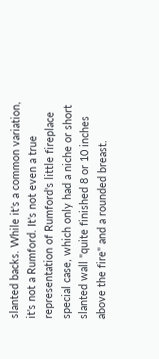slanted backs. While it's a common variation, it's not a Rumford. It's not even a true representation of Rumford's little fireplace special case, which only had a niche or short slanted wall "quite finished 8 or 10 inches above the fire" and a rounded breast.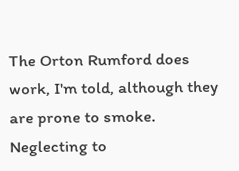The Orton Rumford does work, I'm told, although they are prone to smoke. Neglecting to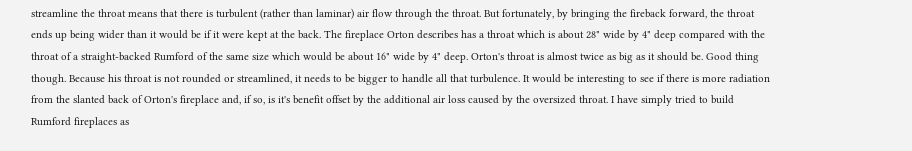streamline the throat means that there is turbulent (rather than laminar) air flow through the throat. But fortunately, by bringing the fireback forward, the throat ends up being wider than it would be if it were kept at the back. The fireplace Orton describes has a throat which is about 28" wide by 4" deep compared with the throat of a straight-backed Rumford of the same size which would be about 16" wide by 4" deep. Orton's throat is almost twice as big as it should be. Good thing though. Because his throat is not rounded or streamlined, it needs to be bigger to handle all that turbulence. It would be interesting to see if there is more radiation from the slanted back of Orton's fireplace and, if so, is it's benefit offset by the additional air loss caused by the oversized throat. I have simply tried to build Rumford fireplaces as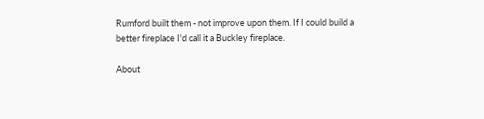Rumford built them - not improve upon them. If I could build a better fireplace I'd call it a Buckley fireplace.

About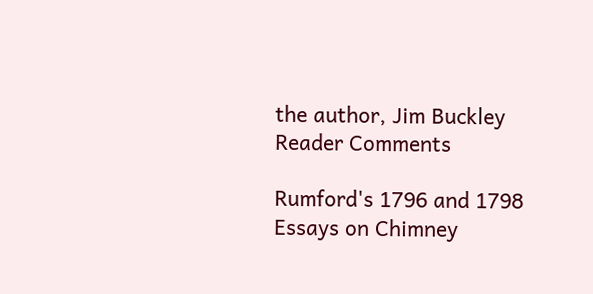the author, Jim Buckley
Reader Comments

Rumford's 1796 and 1798 Essays on Chimney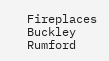Fireplaces
Buckley Rumford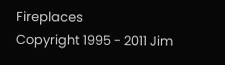Fireplaces
Copyright 1995 - 2011 Jim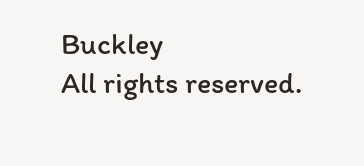Buckley
All rights reserved.